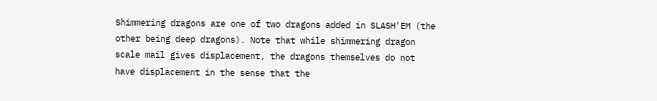Shimmering dragons are one of two dragons added in SLASH'EM (the other being deep dragons). Note that while shimmering dragon scale mail gives displacement, the dragons themselves do not have displacement in the sense that the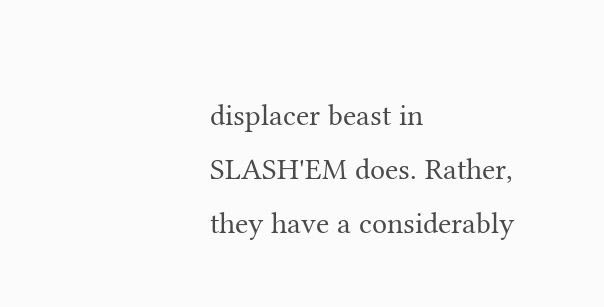displacer beast in SLASH'EM does. Rather, they have a considerably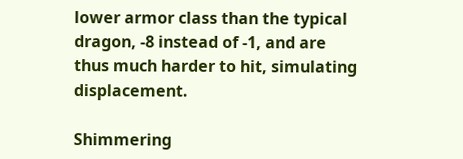lower armor class than the typical dragon, -8 instead of -1, and are thus much harder to hit, simulating displacement.

Shimmering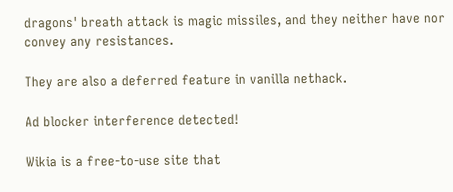dragons' breath attack is magic missiles, and they neither have nor convey any resistances.

They are also a deferred feature in vanilla nethack.

Ad blocker interference detected!

Wikia is a free-to-use site that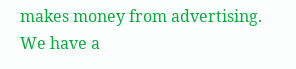makes money from advertising. We have a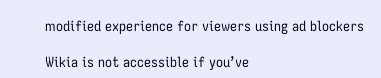modified experience for viewers using ad blockers

Wikia is not accessible if you’ve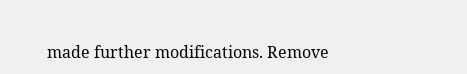made further modifications. Remove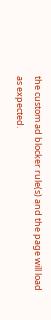the custom ad blocker rule(s) and the page will load as expected.